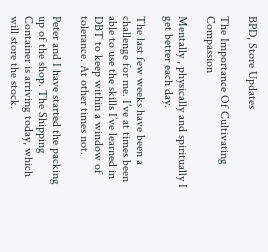BPD, Store Updates

The Importance Of Cultivating Compassion

Mentally , physically and spiritually I get better each day.

The last few weeks have been a challenge for me. I’ve at times been able to use the skills I’ve learned in DBT to keep within a window of tolerance. At other times not.

Peter and I have started the packing up of the shop. The Shipping Container is arriving today, which will store the stock.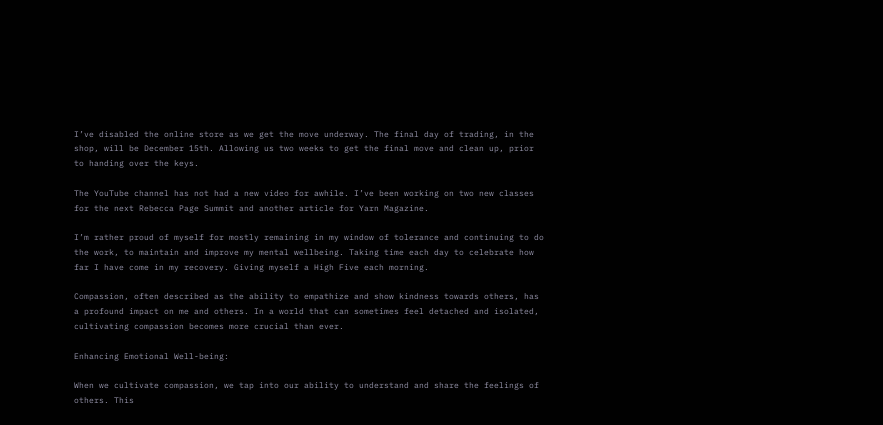I’ve disabled the online store as we get the move underway. The final day of trading, in the shop, will be December 15th. Allowing us two weeks to get the final move and clean up, prior to handing over the keys.

The YouTube channel has not had a new video for awhile. I’ve been working on two new classes for the next Rebecca Page Summit and another article for Yarn Magazine.

I’m rather proud of myself for mostly remaining in my window of tolerance and continuing to do the work, to maintain and improve my mental wellbeing. Taking time each day to celebrate how far I have come in my recovery. Giving myself a High Five each morning.

Compassion, often described as the ability to empathize and show kindness towards others, has a profound impact on me and others. In a world that can sometimes feel detached and isolated, cultivating compassion becomes more crucial than ever.

Enhancing Emotional Well-being:

When we cultivate compassion, we tap into our ability to understand and share the feelings of others. This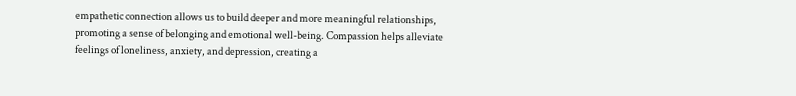empathetic connection allows us to build deeper and more meaningful relationships, promoting a sense of belonging and emotional well-being. Compassion helps alleviate feelings of loneliness, anxiety, and depression, creating a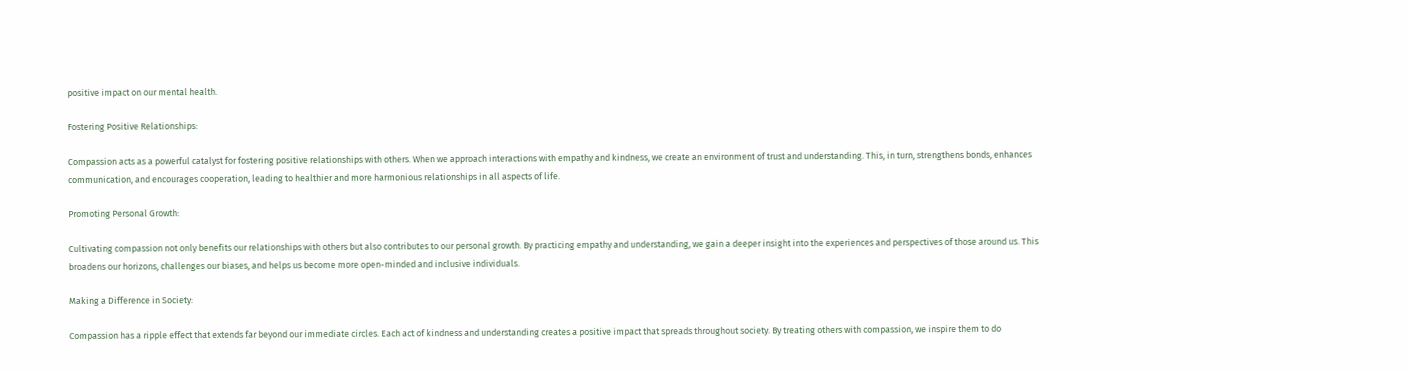positive impact on our mental health.

Fostering Positive Relationships:

Compassion acts as a powerful catalyst for fostering positive relationships with others. When we approach interactions with empathy and kindness, we create an environment of trust and understanding. This, in turn, strengthens bonds, enhances communication, and encourages cooperation, leading to healthier and more harmonious relationships in all aspects of life.

Promoting Personal Growth:

Cultivating compassion not only benefits our relationships with others but also contributes to our personal growth. By practicing empathy and understanding, we gain a deeper insight into the experiences and perspectives of those around us. This broadens our horizons, challenges our biases, and helps us become more open-minded and inclusive individuals.

Making a Difference in Society:

Compassion has a ripple effect that extends far beyond our immediate circles. Each act of kindness and understanding creates a positive impact that spreads throughout society. By treating others with compassion, we inspire them to do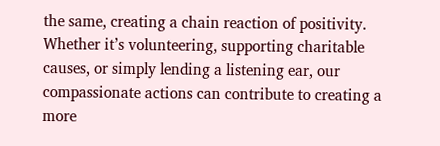the same, creating a chain reaction of positivity. Whether it’s volunteering, supporting charitable causes, or simply lending a listening ear, our compassionate actions can contribute to creating a more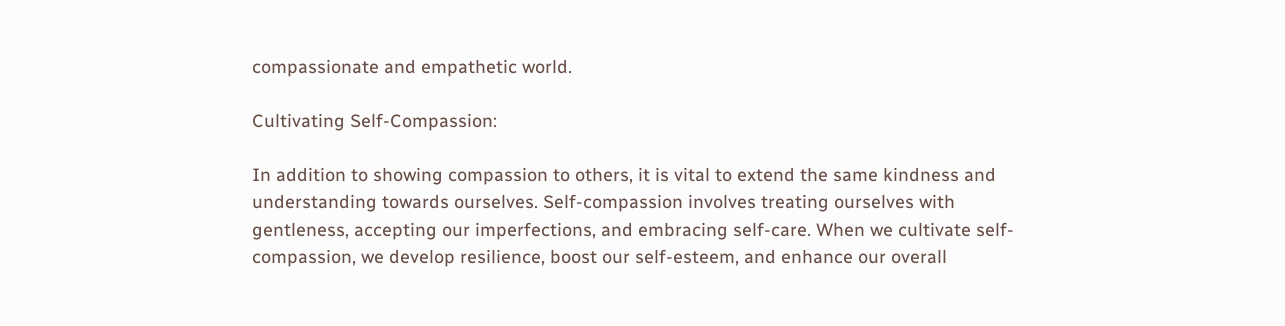compassionate and empathetic world.

Cultivating Self-Compassion:

In addition to showing compassion to others, it is vital to extend the same kindness and understanding towards ourselves. Self-compassion involves treating ourselves with gentleness, accepting our imperfections, and embracing self-care. When we cultivate self-compassion, we develop resilience, boost our self-esteem, and enhance our overall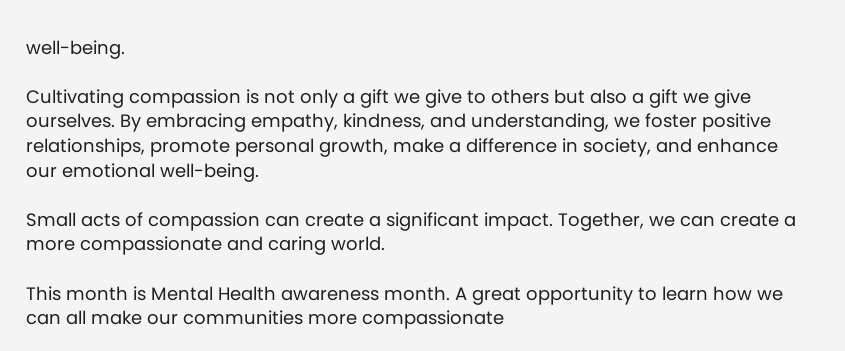well-being.

Cultivating compassion is not only a gift we give to others but also a gift we give ourselves. By embracing empathy, kindness, and understanding, we foster positive relationships, promote personal growth, make a difference in society, and enhance our emotional well-being.

Small acts of compassion can create a significant impact. Together, we can create a more compassionate and caring world.

This month is Mental Health awareness month. A great opportunity to learn how we can all make our communities more compassionate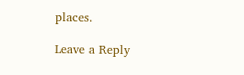places.

Leave a Reply